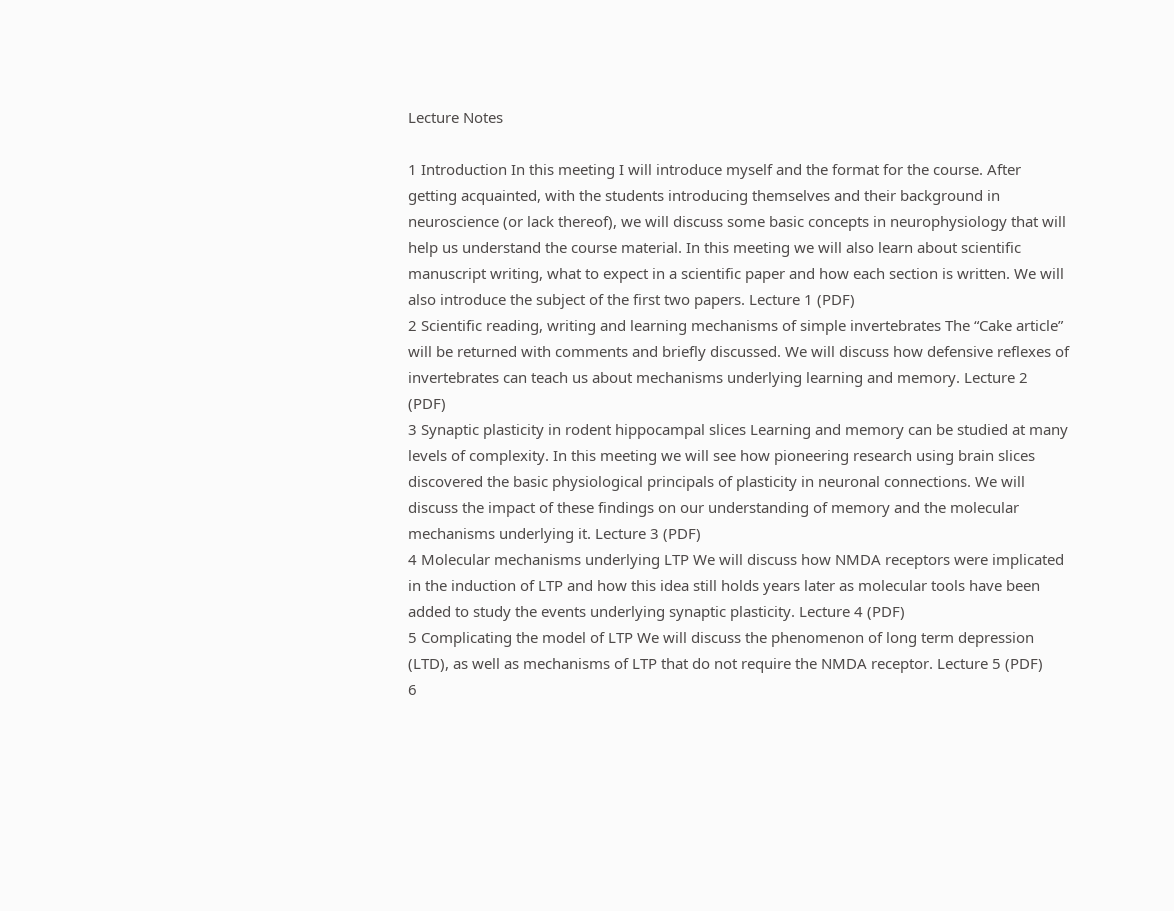Lecture Notes

1 Introduction In this meeting I will introduce myself and the format for the course. After getting acquainted, with the students introducing themselves and their background in neuroscience (or lack thereof), we will discuss some basic concepts in neurophysiology that will help us understand the course material. In this meeting we will also learn about scientific manuscript writing, what to expect in a scientific paper and how each section is written. We will also introduce the subject of the first two papers. Lecture 1 (PDF)
2 Scientific reading, writing and learning mechanisms of simple invertebrates The “Cake article” will be returned with comments and briefly discussed. We will discuss how defensive reflexes of invertebrates can teach us about mechanisms underlying learning and memory. Lecture 2 (PDF)
3 Synaptic plasticity in rodent hippocampal slices Learning and memory can be studied at many levels of complexity. In this meeting we will see how pioneering research using brain slices discovered the basic physiological principals of plasticity in neuronal connections. We will discuss the impact of these findings on our understanding of memory and the molecular mechanisms underlying it. Lecture 3 (PDF)
4 Molecular mechanisms underlying LTP We will discuss how NMDA receptors were implicated in the induction of LTP and how this idea still holds years later as molecular tools have been added to study the events underlying synaptic plasticity. Lecture 4 (PDF)
5 Complicating the model of LTP We will discuss the phenomenon of long term depression (LTD), as well as mechanisms of LTP that do not require the NMDA receptor. Lecture 5 (PDF)
6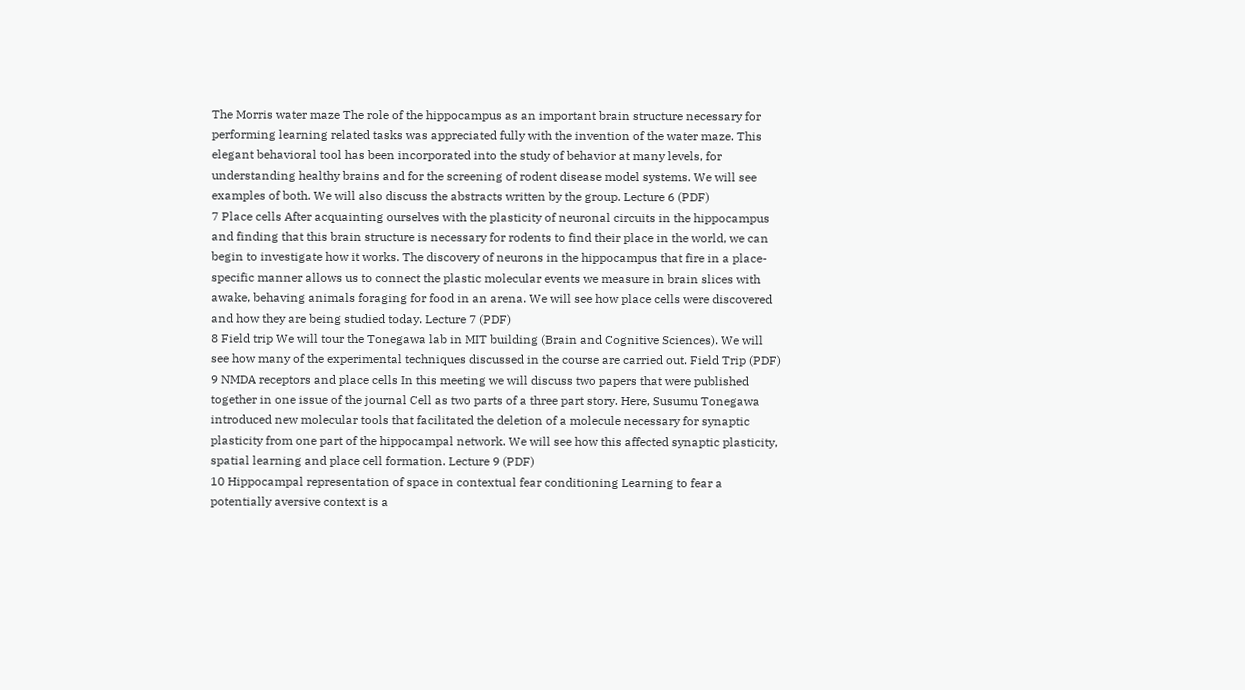The Morris water maze The role of the hippocampus as an important brain structure necessary for performing learning related tasks was appreciated fully with the invention of the water maze. This elegant behavioral tool has been incorporated into the study of behavior at many levels, for understanding healthy brains and for the screening of rodent disease model systems. We will see examples of both. We will also discuss the abstracts written by the group. Lecture 6 (PDF)
7 Place cells After acquainting ourselves with the plasticity of neuronal circuits in the hippocampus and finding that this brain structure is necessary for rodents to find their place in the world, we can begin to investigate how it works. The discovery of neurons in the hippocampus that fire in a place-specific manner allows us to connect the plastic molecular events we measure in brain slices with awake, behaving animals foraging for food in an arena. We will see how place cells were discovered and how they are being studied today. Lecture 7 (PDF)
8 Field trip We will tour the Tonegawa lab in MIT building (Brain and Cognitive Sciences). We will see how many of the experimental techniques discussed in the course are carried out. Field Trip (PDF)
9 NMDA receptors and place cells In this meeting we will discuss two papers that were published together in one issue of the journal Cell as two parts of a three part story. Here, Susumu Tonegawa introduced new molecular tools that facilitated the deletion of a molecule necessary for synaptic plasticity from one part of the hippocampal network. We will see how this affected synaptic plasticity, spatial learning and place cell formation. Lecture 9 (PDF)
10 Hippocampal representation of space in contextual fear conditioning Learning to fear a potentially aversive context is a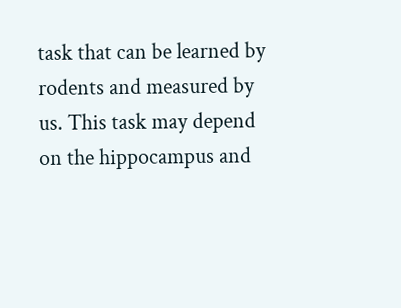task that can be learned by rodents and measured by us. This task may depend on the hippocampus and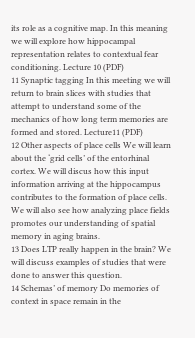its role as a cognitive map. In this meaning we will explore how hippocampal representation relates to contextual fear conditioning. Lecture 10 (PDF)
11 Synaptic tagging In this meeting we will return to brain slices with studies that attempt to understand some of the mechanics of how long term memories are formed and stored. Lecture11 (PDF)
12 Other aspects of place cells We will learn about the ‘grid cells’ of the entorhinal cortex. We will discus how this input information arriving at the hippocampus contributes to the formation of place cells. We will also see how analyzing place fields promotes our understanding of spatial memory in aging brains.
13 Does LTP really happen in the brain? We will discuss examples of studies that were done to answer this question.
14 Schemas’ of memory Do memories of context in space remain in the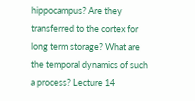hippocampus? Are they transferred to the cortex for long term storage? What are the temporal dynamics of such a process? Lecture 14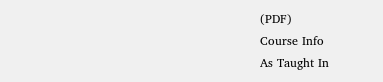(PDF)
Course Info
As Taught In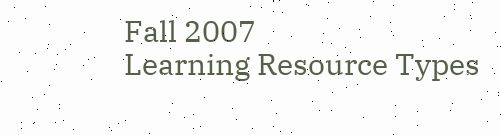Fall 2007
Learning Resource Types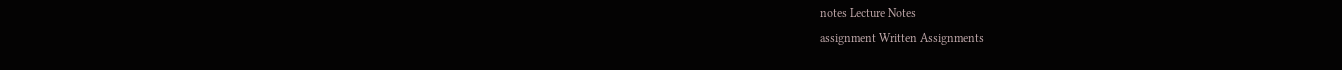notes Lecture Notes
assignment Written Assignments